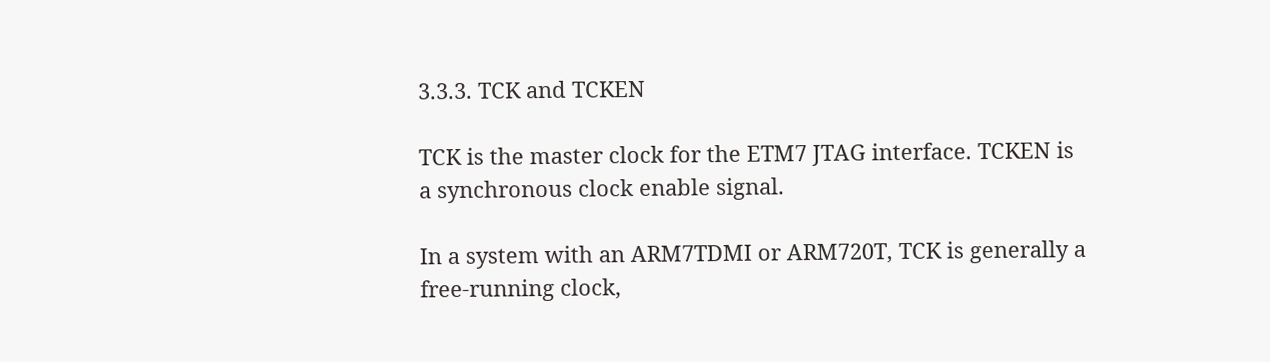3.3.3. TCK and TCKEN

TCK is the master clock for the ETM7 JTAG interface. TCKEN is a synchronous clock enable signal.

In a system with an ARM7TDMI or ARM720T, TCK is generally a free-running clock,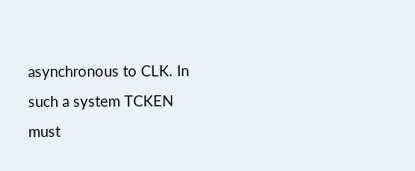asynchronous to CLK. In such a system TCKEN must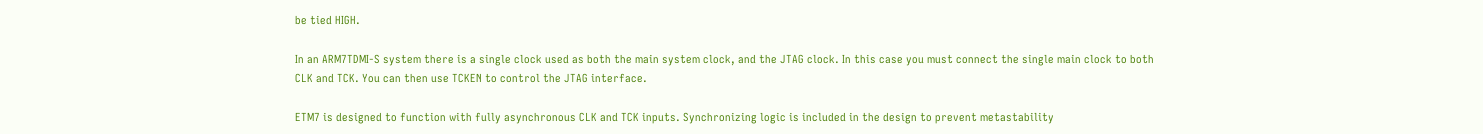be tied HIGH.

In an ARM7TDMI-S system there is a single clock used as both the main system clock, and the JTAG clock. In this case you must connect the single main clock to both CLK and TCK. You can then use TCKEN to control the JTAG interface.

ETM7 is designed to function with fully asynchronous CLK and TCK inputs. Synchronizing logic is included in the design to prevent metastability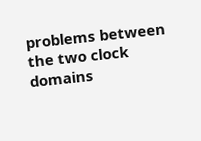problems between the two clock domains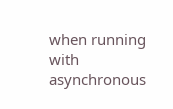when running with asynchronous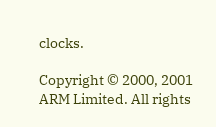clocks.

Copyright © 2000, 2001 ARM Limited. All rights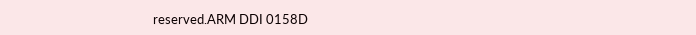reserved.ARM DDI 0158D